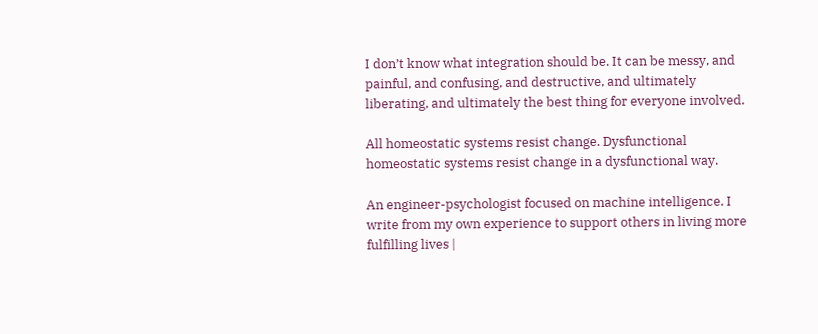I don’t know what integration should be. It can be messy, and painful, and confusing, and destructive, and ultimately liberating, and ultimately the best thing for everyone involved.

All homeostatic systems resist change. Dysfunctional homeostatic systems resist change in a dysfunctional way.

An engineer-psychologist focused on machine intelligence. I write from my own experience to support others in living more fulfilling lives |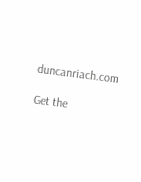duncanriach.com

Get the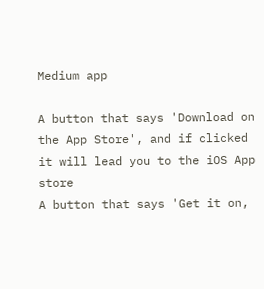Medium app

A button that says 'Download on the App Store', and if clicked it will lead you to the iOS App store
A button that says 'Get it on,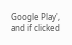Google Play', and if clicked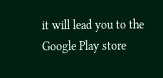it will lead you to the Google Play store